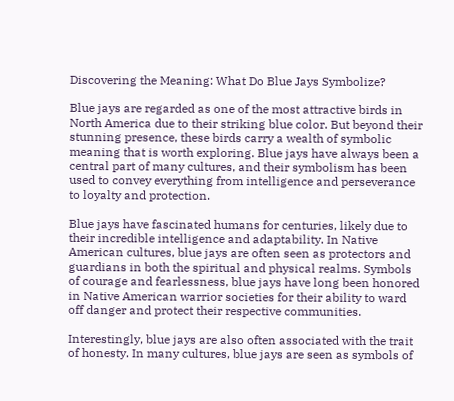Discovering the Meaning: What Do Blue Jays Symbolize?

Blue jays are regarded as one of the most attractive birds in North America due to their striking blue color. But beyond their stunning presence, these birds carry a wealth of symbolic meaning that is worth exploring. Blue jays have always been a central part of many cultures, and their symbolism has been used to convey everything from intelligence and perseverance to loyalty and protection.

Blue jays have fascinated humans for centuries, likely due to their incredible intelligence and adaptability. In Native American cultures, blue jays are often seen as protectors and guardians in both the spiritual and physical realms. Symbols of courage and fearlessness, blue jays have long been honored in Native American warrior societies for their ability to ward off danger and protect their respective communities.

Interestingly, blue jays are also often associated with the trait of honesty. In many cultures, blue jays are seen as symbols of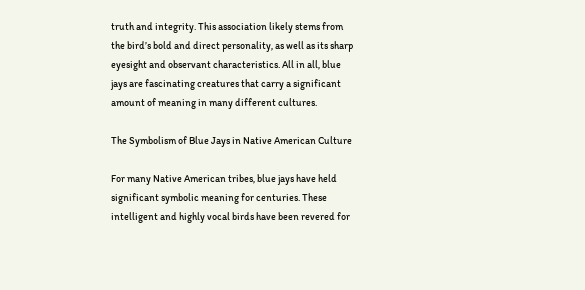truth and integrity. This association likely stems from the bird’s bold and direct personality, as well as its sharp eyesight and observant characteristics. All in all, blue jays are fascinating creatures that carry a significant amount of meaning in many different cultures.

The Symbolism of Blue Jays in Native American Culture

For many Native American tribes, blue jays have held significant symbolic meaning for centuries. These intelligent and highly vocal birds have been revered for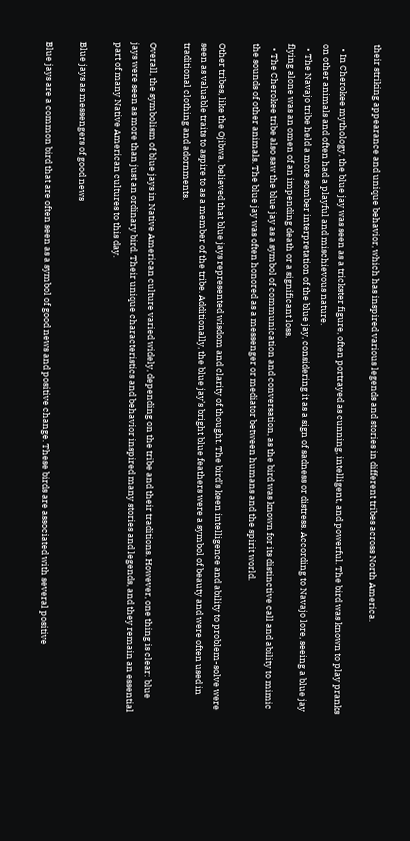their striking appearance and unique behavior, which has inspired various legends and stories in different tribes across North America.

  • In Cherokee mythology, the blue jay was seen as a trickster figure, often portrayed as cunning, intelligent, and powerful. The bird was known to play pranks on other animals and often had a playful and mischievous nature.
  • The Navajo tribe held a more somber interpretation of the blue jay, considering it as a sign of sadness or distress. According to Navajo lore, seeing a blue jay flying alone was an omen of an impending death or a significant loss.
  • The Cherokee tribe also saw the blue jay as a symbol of communication and conversation, as the bird was known for its distinctive call and ability to mimic the sounds of other animals. The blue jay was often honored as a messenger or mediator between humans and the spirit world.

Other tribes, like the Ojibwa, believed that blue jays represented wisdom and clarity of thought. The bird’s keen intelligence and ability to problem-solve were seen as valuable traits to aspire to as a member of the tribe. Additionally, the blue jay’s bright blue feathers were a symbol of beauty and were often used in traditional clothing and adornments.

Overall, the symbolism of blue jays in Native American culture varied widely, depending on the tribe and their traditions. However, one thing is clear: blue jays were seen as more than just an ordinary bird. Their unique characteristics and behavior inspired many stories and legends, and they remain an essential part of many Native American cultures to this day.

Blue jays as messengers of good news

Blue jays are a common bird that are often seen as a symbol of good news and positive change. These birds are associated with several positive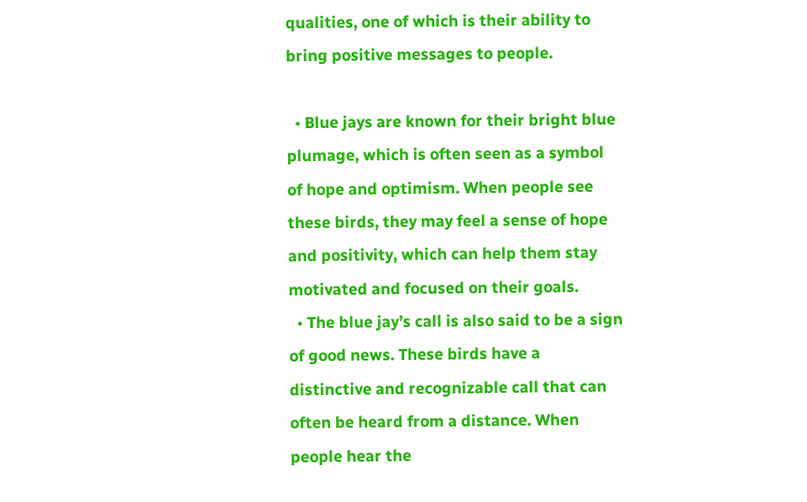qualities, one of which is their ability to bring positive messages to people.

  • Blue jays are known for their bright blue plumage, which is often seen as a symbol of hope and optimism. When people see these birds, they may feel a sense of hope and positivity, which can help them stay motivated and focused on their goals.
  • The blue jay’s call is also said to be a sign of good news. These birds have a distinctive and recognizable call that can often be heard from a distance. When people hear the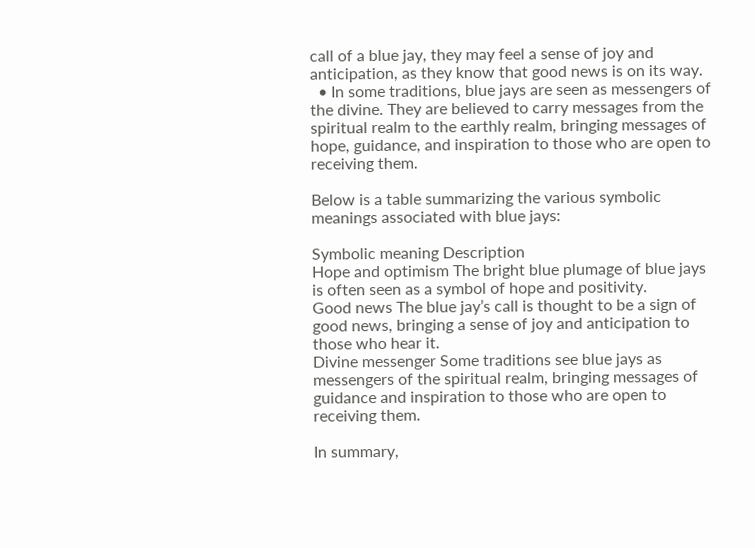call of a blue jay, they may feel a sense of joy and anticipation, as they know that good news is on its way.
  • In some traditions, blue jays are seen as messengers of the divine. They are believed to carry messages from the spiritual realm to the earthly realm, bringing messages of hope, guidance, and inspiration to those who are open to receiving them.

Below is a table summarizing the various symbolic meanings associated with blue jays:

Symbolic meaning Description
Hope and optimism The bright blue plumage of blue jays is often seen as a symbol of hope and positivity.
Good news The blue jay’s call is thought to be a sign of good news, bringing a sense of joy and anticipation to those who hear it.
Divine messenger Some traditions see blue jays as messengers of the spiritual realm, bringing messages of guidance and inspiration to those who are open to receiving them.

In summary,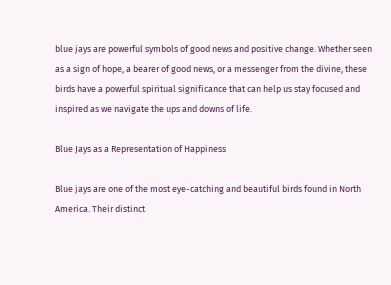blue jays are powerful symbols of good news and positive change. Whether seen as a sign of hope, a bearer of good news, or a messenger from the divine, these birds have a powerful spiritual significance that can help us stay focused and inspired as we navigate the ups and downs of life.

Blue Jays as a Representation of Happiness

Blue jays are one of the most eye-catching and beautiful birds found in North America. Their distinct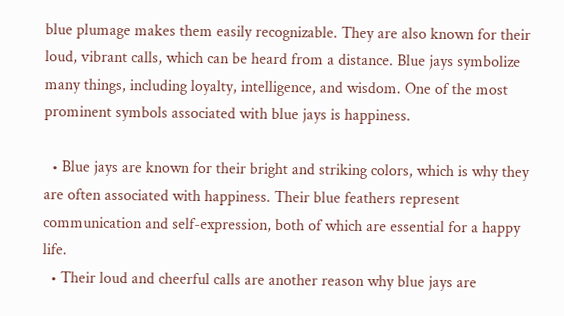blue plumage makes them easily recognizable. They are also known for their loud, vibrant calls, which can be heard from a distance. Blue jays symbolize many things, including loyalty, intelligence, and wisdom. One of the most prominent symbols associated with blue jays is happiness.

  • Blue jays are known for their bright and striking colors, which is why they are often associated with happiness. Their blue feathers represent communication and self-expression, both of which are essential for a happy life.
  • Their loud and cheerful calls are another reason why blue jays are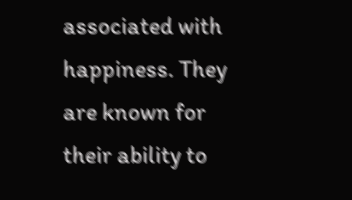associated with happiness. They are known for their ability to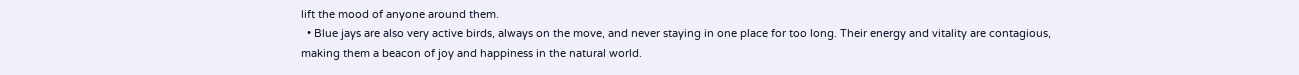lift the mood of anyone around them.
  • Blue jays are also very active birds, always on the move, and never staying in one place for too long. Their energy and vitality are contagious, making them a beacon of joy and happiness in the natural world.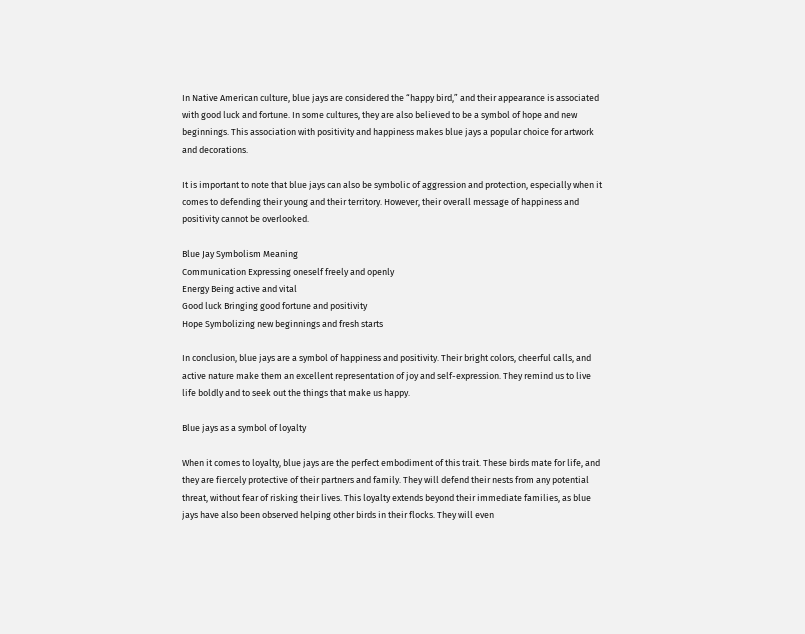In Native American culture, blue jays are considered the “happy bird,” and their appearance is associated with good luck and fortune. In some cultures, they are also believed to be a symbol of hope and new beginnings. This association with positivity and happiness makes blue jays a popular choice for artwork and decorations.

It is important to note that blue jays can also be symbolic of aggression and protection, especially when it comes to defending their young and their territory. However, their overall message of happiness and positivity cannot be overlooked.

Blue Jay Symbolism Meaning
Communication Expressing oneself freely and openly
Energy Being active and vital
Good luck Bringing good fortune and positivity
Hope Symbolizing new beginnings and fresh starts

In conclusion, blue jays are a symbol of happiness and positivity. Their bright colors, cheerful calls, and active nature make them an excellent representation of joy and self-expression. They remind us to live life boldly and to seek out the things that make us happy.

Blue jays as a symbol of loyalty

When it comes to loyalty, blue jays are the perfect embodiment of this trait. These birds mate for life, and they are fiercely protective of their partners and family. They will defend their nests from any potential threat, without fear of risking their lives. This loyalty extends beyond their immediate families, as blue jays have also been observed helping other birds in their flocks. They will even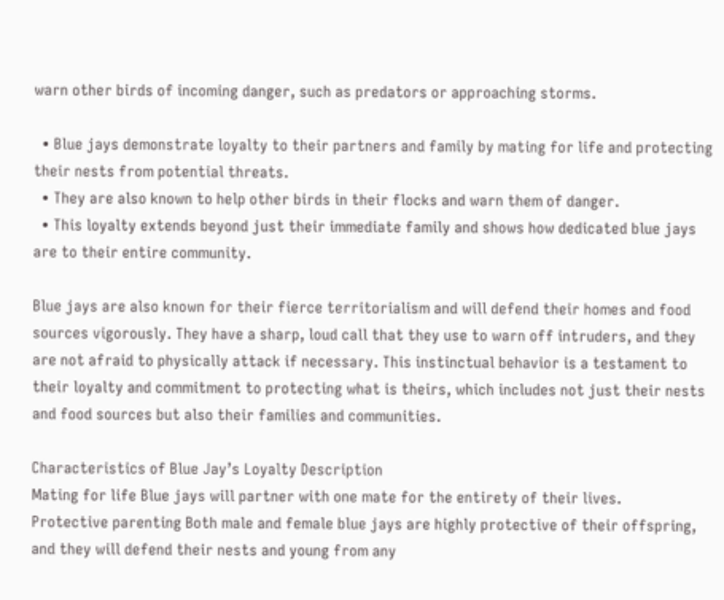warn other birds of incoming danger, such as predators or approaching storms.

  • Blue jays demonstrate loyalty to their partners and family by mating for life and protecting their nests from potential threats.
  • They are also known to help other birds in their flocks and warn them of danger.
  • This loyalty extends beyond just their immediate family and shows how dedicated blue jays are to their entire community.

Blue jays are also known for their fierce territorialism and will defend their homes and food sources vigorously. They have a sharp, loud call that they use to warn off intruders, and they are not afraid to physically attack if necessary. This instinctual behavior is a testament to their loyalty and commitment to protecting what is theirs, which includes not just their nests and food sources but also their families and communities.

Characteristics of Blue Jay’s Loyalty Description
Mating for life Blue jays will partner with one mate for the entirety of their lives.
Protective parenting Both male and female blue jays are highly protective of their offspring, and they will defend their nests and young from any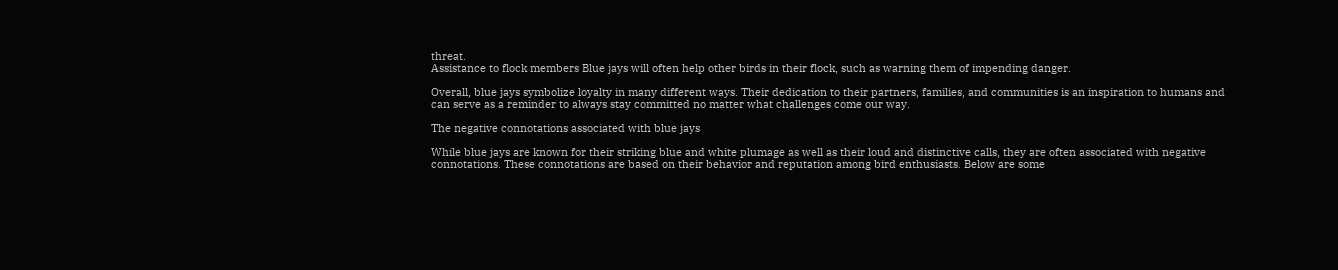threat.
Assistance to flock members Blue jays will often help other birds in their flock, such as warning them of impending danger.

Overall, blue jays symbolize loyalty in many different ways. Their dedication to their partners, families, and communities is an inspiration to humans and can serve as a reminder to always stay committed no matter what challenges come our way.

The negative connotations associated with blue jays

While blue jays are known for their striking blue and white plumage as well as their loud and distinctive calls, they are often associated with negative connotations. These connotations are based on their behavior and reputation among bird enthusiasts. Below are some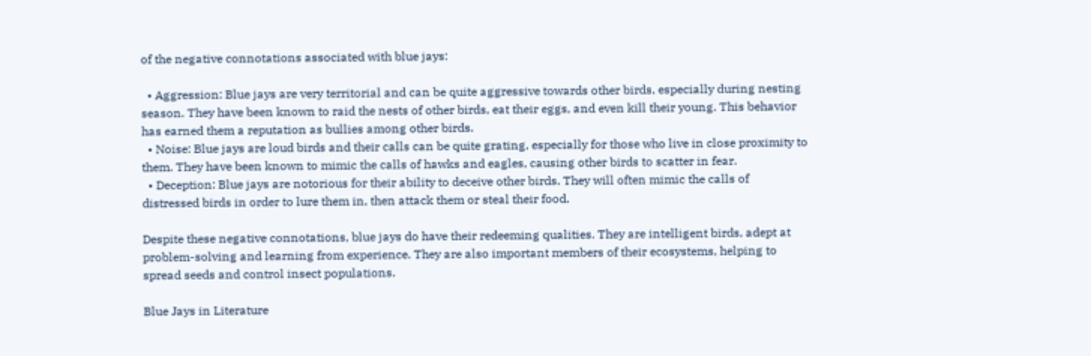of the negative connotations associated with blue jays:

  • Aggression: Blue jays are very territorial and can be quite aggressive towards other birds, especially during nesting season. They have been known to raid the nests of other birds, eat their eggs, and even kill their young. This behavior has earned them a reputation as bullies among other birds.
  • Noise: Blue jays are loud birds and their calls can be quite grating, especially for those who live in close proximity to them. They have been known to mimic the calls of hawks and eagles, causing other birds to scatter in fear.
  • Deception: Blue jays are notorious for their ability to deceive other birds. They will often mimic the calls of distressed birds in order to lure them in, then attack them or steal their food.

Despite these negative connotations, blue jays do have their redeeming qualities. They are intelligent birds, adept at problem-solving and learning from experience. They are also important members of their ecosystems, helping to spread seeds and control insect populations.

Blue Jays in Literature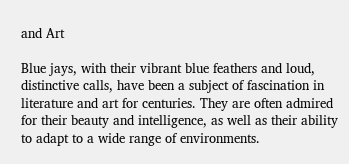and Art

Blue jays, with their vibrant blue feathers and loud, distinctive calls, have been a subject of fascination in literature and art for centuries. They are often admired for their beauty and intelligence, as well as their ability to adapt to a wide range of environments.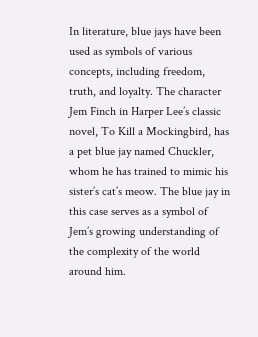In literature, blue jays have been used as symbols of various concepts, including freedom, truth, and loyalty. The character Jem Finch in Harper Lee’s classic novel, To Kill a Mockingbird, has a pet blue jay named Chuckler, whom he has trained to mimic his sister’s cat’s meow. The blue jay in this case serves as a symbol of Jem’s growing understanding of the complexity of the world around him.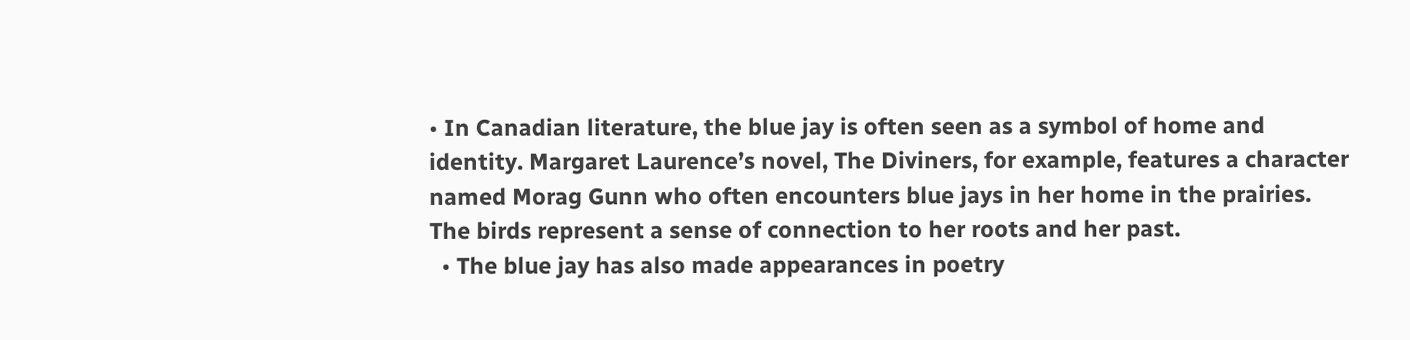• In Canadian literature, the blue jay is often seen as a symbol of home and identity. Margaret Laurence’s novel, The Diviners, for example, features a character named Morag Gunn who often encounters blue jays in her home in the prairies. The birds represent a sense of connection to her roots and her past.
  • The blue jay has also made appearances in poetry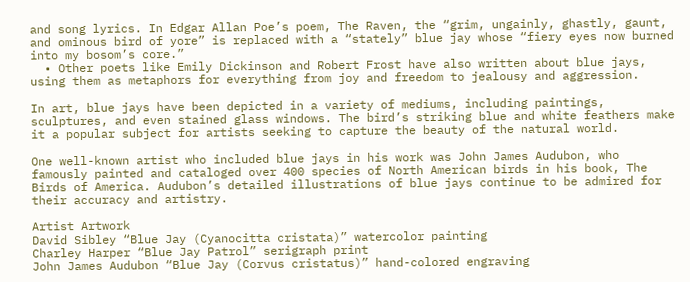and song lyrics. In Edgar Allan Poe’s poem, The Raven, the “grim, ungainly, ghastly, gaunt, and ominous bird of yore” is replaced with a “stately” blue jay whose “fiery eyes now burned into my bosom’s core.”
  • Other poets like Emily Dickinson and Robert Frost have also written about blue jays, using them as metaphors for everything from joy and freedom to jealousy and aggression.

In art, blue jays have been depicted in a variety of mediums, including paintings, sculptures, and even stained glass windows. The bird’s striking blue and white feathers make it a popular subject for artists seeking to capture the beauty of the natural world.

One well-known artist who included blue jays in his work was John James Audubon, who famously painted and cataloged over 400 species of North American birds in his book, The Birds of America. Audubon’s detailed illustrations of blue jays continue to be admired for their accuracy and artistry.

Artist Artwork
David Sibley “Blue Jay (Cyanocitta cristata)” watercolor painting
Charley Harper “Blue Jay Patrol” serigraph print
John James Audubon “Blue Jay (Corvus cristatus)” hand-colored engraving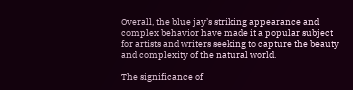Overall, the blue jay’s striking appearance and complex behavior have made it a popular subject for artists and writers seeking to capture the beauty and complexity of the natural world.

The significance of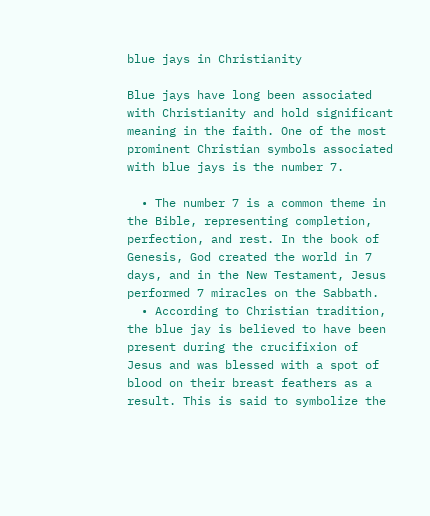blue jays in Christianity

Blue jays have long been associated with Christianity and hold significant meaning in the faith. One of the most prominent Christian symbols associated with blue jays is the number 7.

  • The number 7 is a common theme in the Bible, representing completion, perfection, and rest. In the book of Genesis, God created the world in 7 days, and in the New Testament, Jesus performed 7 miracles on the Sabbath.
  • According to Christian tradition, the blue jay is believed to have been present during the crucifixion of Jesus and was blessed with a spot of blood on their breast feathers as a result. This is said to symbolize the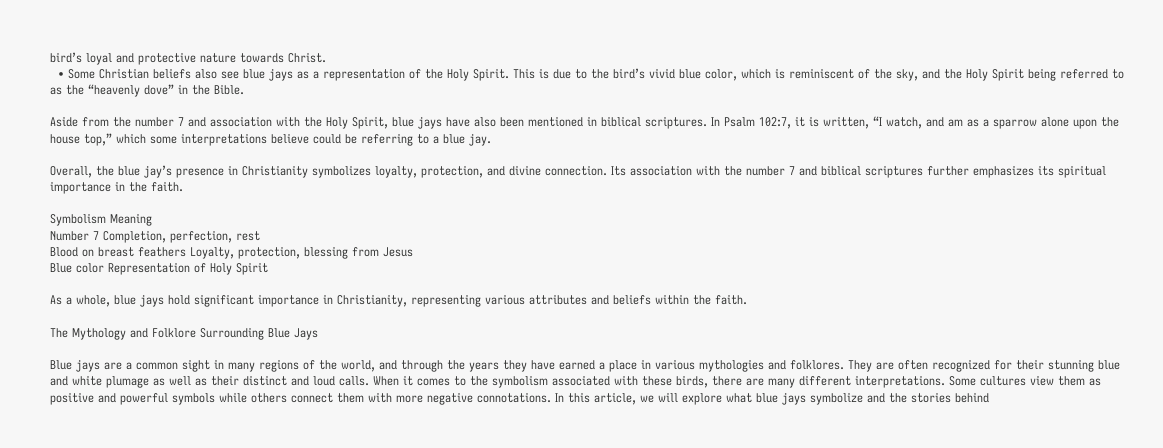bird’s loyal and protective nature towards Christ.
  • Some Christian beliefs also see blue jays as a representation of the Holy Spirit. This is due to the bird’s vivid blue color, which is reminiscent of the sky, and the Holy Spirit being referred to as the “heavenly dove” in the Bible.

Aside from the number 7 and association with the Holy Spirit, blue jays have also been mentioned in biblical scriptures. In Psalm 102:7, it is written, “I watch, and am as a sparrow alone upon the house top,” which some interpretations believe could be referring to a blue jay.

Overall, the blue jay’s presence in Christianity symbolizes loyalty, protection, and divine connection. Its association with the number 7 and biblical scriptures further emphasizes its spiritual importance in the faith.

Symbolism Meaning
Number 7 Completion, perfection, rest
Blood on breast feathers Loyalty, protection, blessing from Jesus
Blue color Representation of Holy Spirit

As a whole, blue jays hold significant importance in Christianity, representing various attributes and beliefs within the faith.

The Mythology and Folklore Surrounding Blue Jays

Blue jays are a common sight in many regions of the world, and through the years they have earned a place in various mythologies and folklores. They are often recognized for their stunning blue and white plumage as well as their distinct and loud calls. When it comes to the symbolism associated with these birds, there are many different interpretations. Some cultures view them as positive and powerful symbols while others connect them with more negative connotations. In this article, we will explore what blue jays symbolize and the stories behind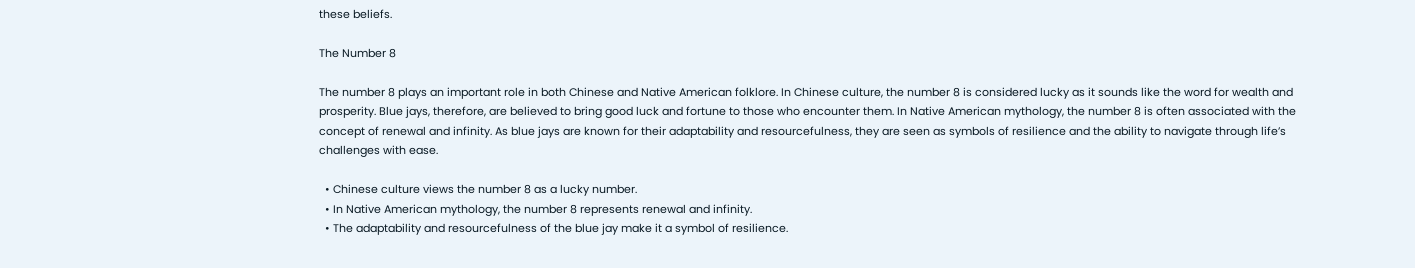these beliefs.

The Number 8

The number 8 plays an important role in both Chinese and Native American folklore. In Chinese culture, the number 8 is considered lucky as it sounds like the word for wealth and prosperity. Blue jays, therefore, are believed to bring good luck and fortune to those who encounter them. In Native American mythology, the number 8 is often associated with the concept of renewal and infinity. As blue jays are known for their adaptability and resourcefulness, they are seen as symbols of resilience and the ability to navigate through life’s challenges with ease.

  • Chinese culture views the number 8 as a lucky number.
  • In Native American mythology, the number 8 represents renewal and infinity.
  • The adaptability and resourcefulness of the blue jay make it a symbol of resilience.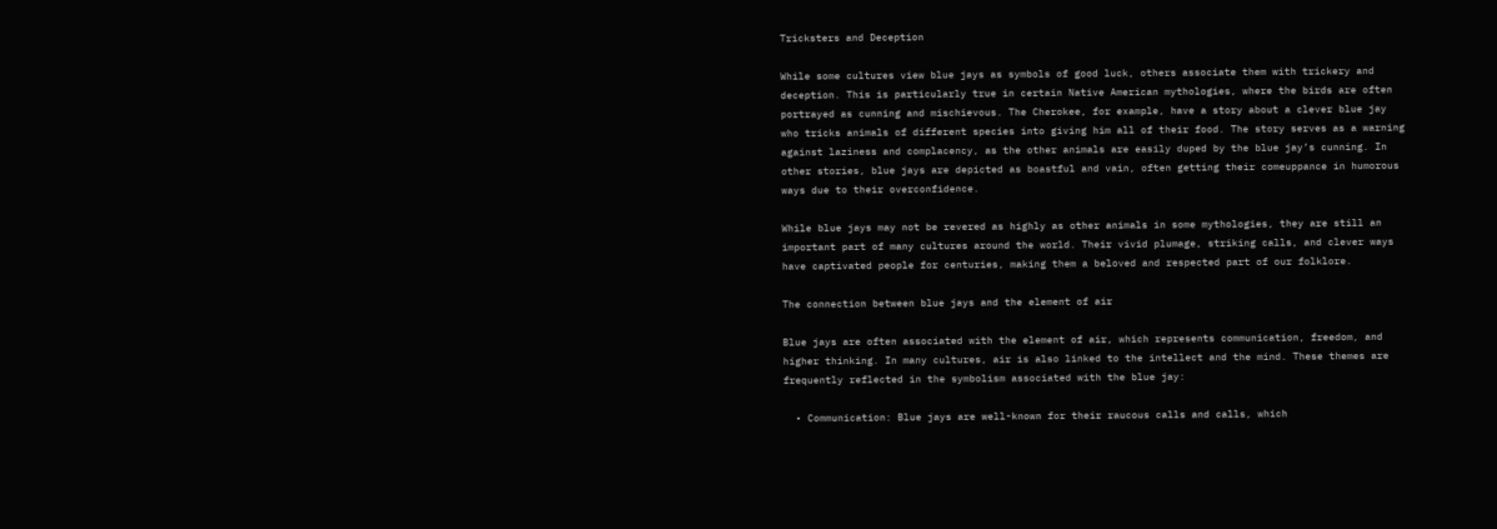Tricksters and Deception

While some cultures view blue jays as symbols of good luck, others associate them with trickery and deception. This is particularly true in certain Native American mythologies, where the birds are often portrayed as cunning and mischievous. The Cherokee, for example, have a story about a clever blue jay who tricks animals of different species into giving him all of their food. The story serves as a warning against laziness and complacency, as the other animals are easily duped by the blue jay’s cunning. In other stories, blue jays are depicted as boastful and vain, often getting their comeuppance in humorous ways due to their overconfidence.

While blue jays may not be revered as highly as other animals in some mythologies, they are still an important part of many cultures around the world. Their vivid plumage, striking calls, and clever ways have captivated people for centuries, making them a beloved and respected part of our folklore.

The connection between blue jays and the element of air

Blue jays are often associated with the element of air, which represents communication, freedom, and higher thinking. In many cultures, air is also linked to the intellect and the mind. These themes are frequently reflected in the symbolism associated with the blue jay:

  • Communication: Blue jays are well-known for their raucous calls and calls, which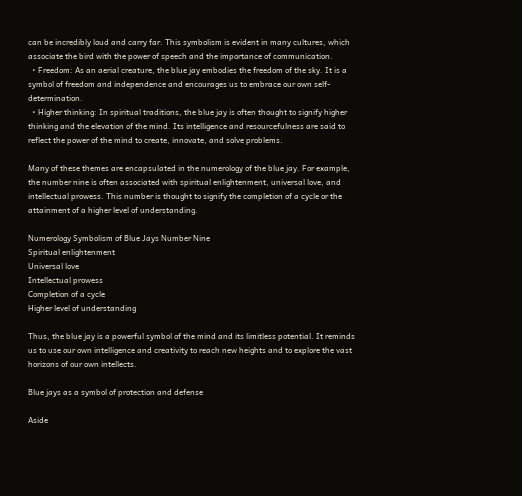can be incredibly loud and carry far. This symbolism is evident in many cultures, which associate the bird with the power of speech and the importance of communication.
  • Freedom: As an aerial creature, the blue jay embodies the freedom of the sky. It is a symbol of freedom and independence and encourages us to embrace our own self-determination.
  • Higher thinking: In spiritual traditions, the blue jay is often thought to signify higher thinking and the elevation of the mind. Its intelligence and resourcefulness are said to reflect the power of the mind to create, innovate, and solve problems.

Many of these themes are encapsulated in the numerology of the blue jay. For example, the number nine is often associated with spiritual enlightenment, universal love, and intellectual prowess. This number is thought to signify the completion of a cycle or the attainment of a higher level of understanding.

Numerology Symbolism of Blue Jays Number Nine
Spiritual enlightenment
Universal love
Intellectual prowess
Completion of a cycle
Higher level of understanding

Thus, the blue jay is a powerful symbol of the mind and its limitless potential. It reminds us to use our own intelligence and creativity to reach new heights and to explore the vast horizons of our own intellects.

Blue jays as a symbol of protection and defense

Aside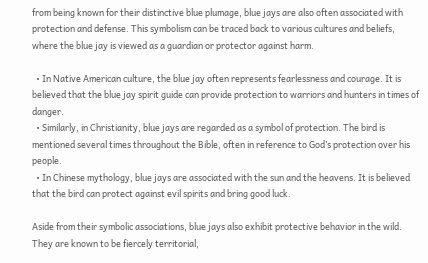from being known for their distinctive blue plumage, blue jays are also often associated with protection and defense. This symbolism can be traced back to various cultures and beliefs, where the blue jay is viewed as a guardian or protector against harm.

  • In Native American culture, the blue jay often represents fearlessness and courage. It is believed that the blue jay spirit guide can provide protection to warriors and hunters in times of danger.
  • Similarly, in Christianity, blue jays are regarded as a symbol of protection. The bird is mentioned several times throughout the Bible, often in reference to God’s protection over his people.
  • In Chinese mythology, blue jays are associated with the sun and the heavens. It is believed that the bird can protect against evil spirits and bring good luck.

Aside from their symbolic associations, blue jays also exhibit protective behavior in the wild. They are known to be fiercely territorial,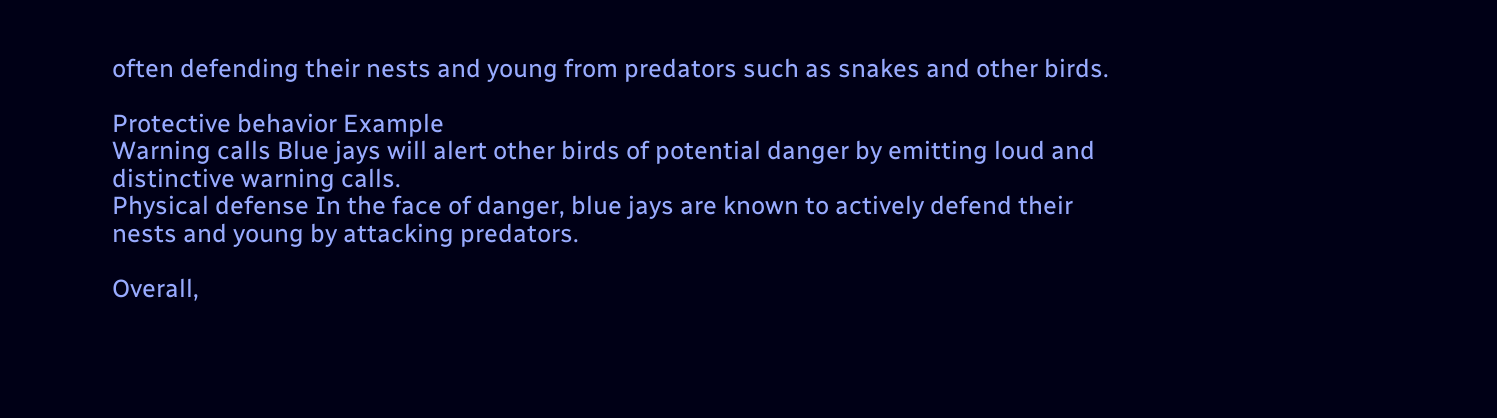often defending their nests and young from predators such as snakes and other birds.

Protective behavior Example
Warning calls Blue jays will alert other birds of potential danger by emitting loud and distinctive warning calls.
Physical defense In the face of danger, blue jays are known to actively defend their nests and young by attacking predators.

Overall,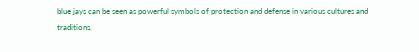blue jays can be seen as powerful symbols of protection and defense in various cultures and traditions.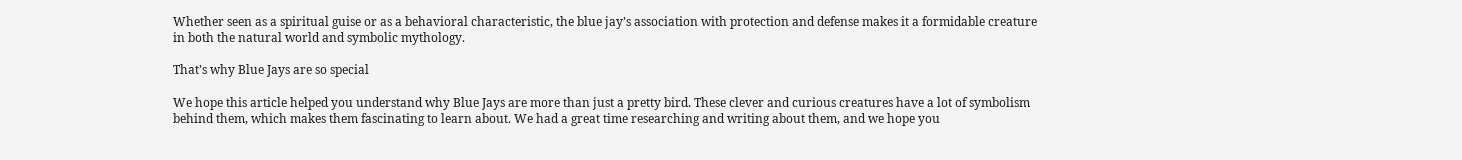Whether seen as a spiritual guise or as a behavioral characteristic, the blue jay’s association with protection and defense makes it a formidable creature in both the natural world and symbolic mythology.

That’s why Blue Jays are so special

We hope this article helped you understand why Blue Jays are more than just a pretty bird. These clever and curious creatures have a lot of symbolism behind them, which makes them fascinating to learn about. We had a great time researching and writing about them, and we hope you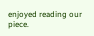enjoyed reading our piece.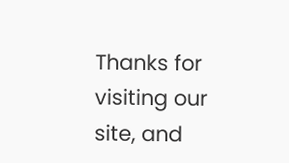Thanks for visiting our site, and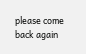please come back again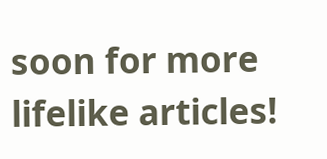soon for more lifelike articles!